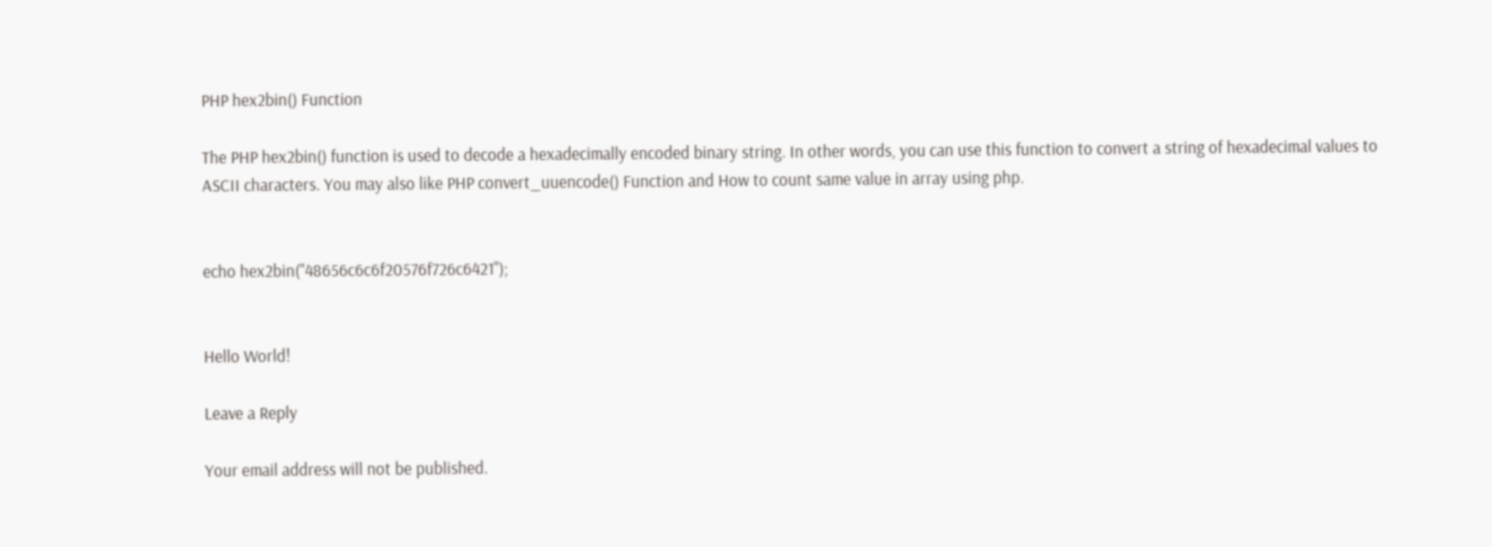PHP hex2bin() Function

The PHP hex2bin() function is used to decode a hexadecimally encoded binary string. In other words, you can use this function to convert a string of hexadecimal values to ASCII characters. You may also like PHP convert_uuencode() Function and How to count same value in array using php.


echo hex2bin("48656c6c6f20576f726c6421");


Hello World!

Leave a Reply

Your email address will not be published.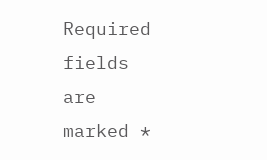Required fields are marked *